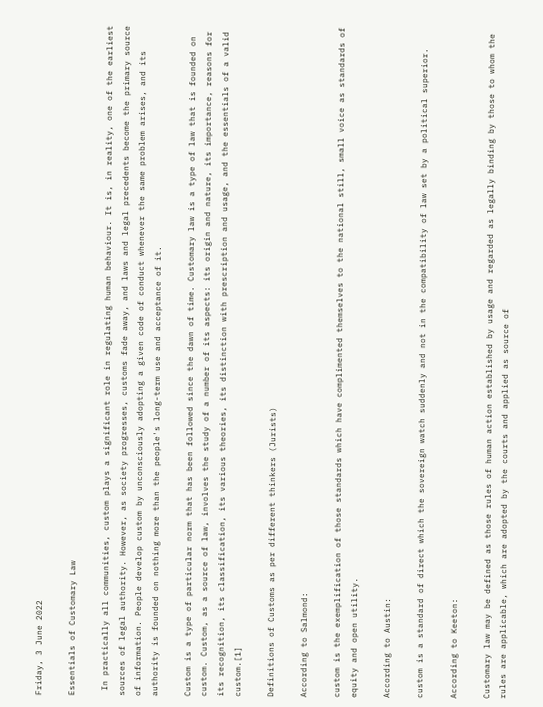Friday, 3 June 2022

Essentials of Customary Law

 In practically all communities, custom plays a significant role in regulating human behaviour. It is, in reality, one of the earliest sources of legal authority. However, as society progresses, customs fade away, and laws and legal precedents become the primary source of information. People develop custom by unconsciously adopting a given code of conduct whenever the same problem arises, and its authority is founded on nothing more than the people's long-term use and acceptance of it.

Custom is a type of particular norm that has been followed since the dawn of time. Customary law is a type of law that is founded on custom. Custom, as a source of law, involves the study of a number of its aspects: its origin and nature, its importance, reasons for its recognition, its classification, its various theories, its distinction with prescription and usage, and the essentials of a valid custom.[1]

Definitions of Customs as per different thinkers (Jurists)

According to Salmond:

custom is the exemplification of those standards which have complimented themselves to the national still, small voice as standards of equity and open utility.

According to Austin:

custom is a standard of direct which the sovereign watch suddenly and not in the compatibility of law set by a political superior.

According to Keeton:

Customary law may be defined as those rules of human action established by usage and regarded as legally binding by those to whom the rules are applicable, which are adopted by the courts and applied as source of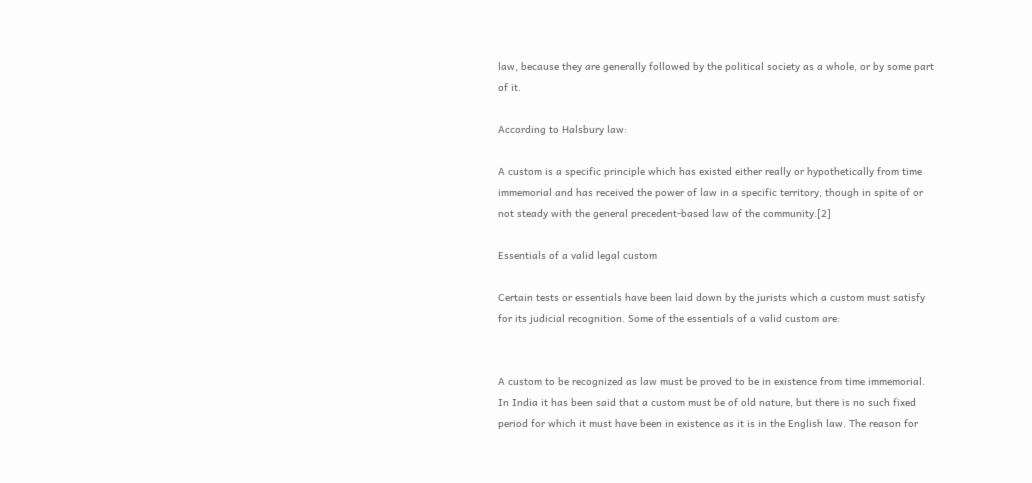law, because they are generally followed by the political society as a whole, or by some part of it.

According to Halsbury law:

A custom is a specific principle which has existed either really or hypothetically from time immemorial and has received the power of law in a specific territory, though in spite of or not steady with the general precedent-based law of the community.[2]

Essentials of a valid legal custom

Certain tests or essentials have been laid down by the jurists which a custom must satisfy for its judicial recognition. Some of the essentials of a valid custom are:


A custom to be recognized as law must be proved to be in existence from time immemorial. In India it has been said that a custom must be of old nature, but there is no such fixed period for which it must have been in existence as it is in the English law. The reason for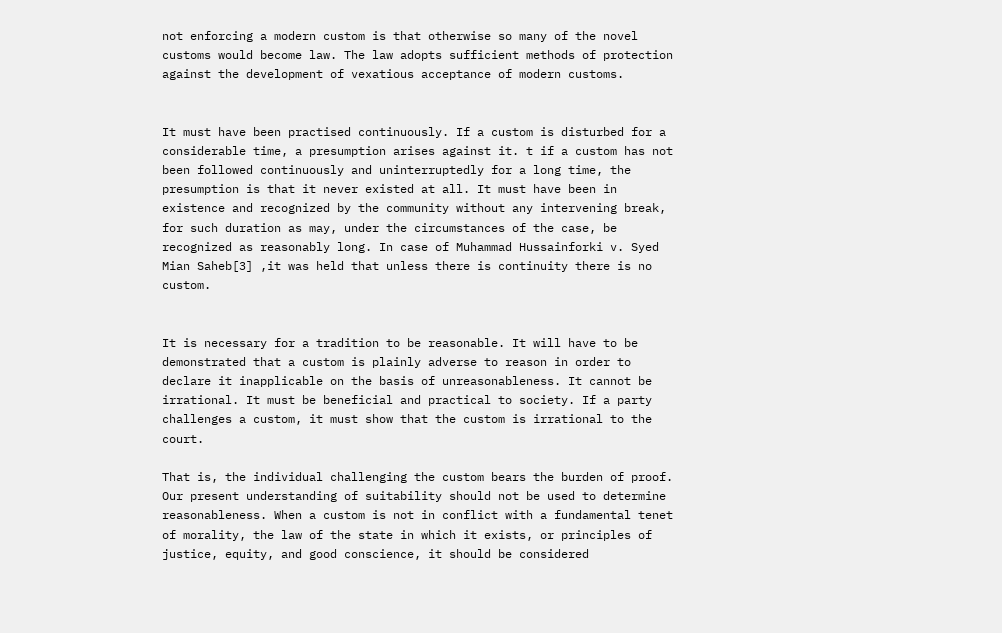not enforcing a modern custom is that otherwise so many of the novel customs would become law. The law adopts sufficient methods of protection against the development of vexatious acceptance of modern customs.


It must have been practised continuously. If a custom is disturbed for a considerable time, a presumption arises against it. t if a custom has not been followed continuously and uninterruptedly for a long time, the presumption is that it never existed at all. It must have been in existence and recognized by the community without any intervening break, for such duration as may, under the circumstances of the case, be recognized as reasonably long. In case of Muhammad Hussainforki v. Syed Mian Saheb[3] ,it was held that unless there is continuity there is no custom.


It is necessary for a tradition to be reasonable. It will have to be demonstrated that a custom is plainly adverse to reason in order to declare it inapplicable on the basis of unreasonableness. It cannot be irrational. It must be beneficial and practical to society. If a party challenges a custom, it must show that the custom is irrational to the court.

That is, the individual challenging the custom bears the burden of proof. Our present understanding of suitability should not be used to determine reasonableness. When a custom is not in conflict with a fundamental tenet of morality, the law of the state in which it exists, or principles of justice, equity, and good conscience, it should be considered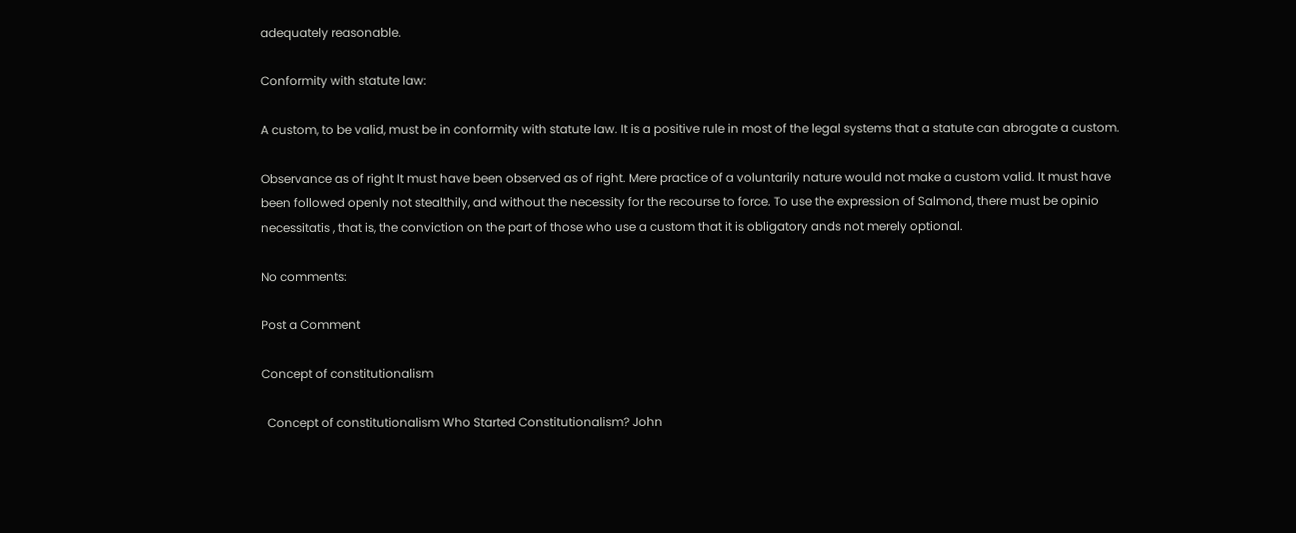adequately reasonable.

Conformity with statute law:

A custom, to be valid, must be in conformity with statute law. It is a positive rule in most of the legal systems that a statute can abrogate a custom.

Observance as of right It must have been observed as of right. Mere practice of a voluntarily nature would not make a custom valid. It must have been followed openly not stealthily, and without the necessity for the recourse to force. To use the expression of Salmond, there must be opinio necessitatis , that is, the conviction on the part of those who use a custom that it is obligatory ands not merely optional.

No comments:

Post a Comment

Concept of constitutionalism

  Concept of constitutionalism Who Started Constitutionalism? John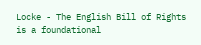Locke - The English Bill of Rights is a foundational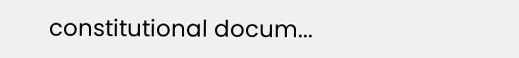constitutional docum...